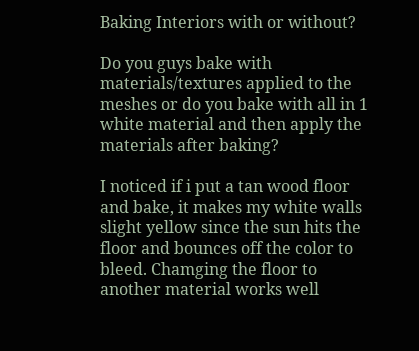Baking Interiors with or without?

Do you guys bake with materials/textures applied to the meshes or do you bake with all in 1 white material and then apply the materials after baking?

I noticed if i put a tan wood floor and bake, it makes my white walls slight yellow since the sun hits the floor and bounces off the color to bleed. Chamging the floor to another material works well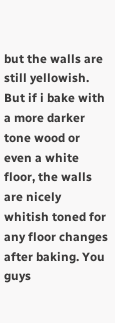but the walls are still yellowish. But if i bake with a more darker tone wood or even a white floor, the walls are nicely whitish toned for any floor changes after baking. You guys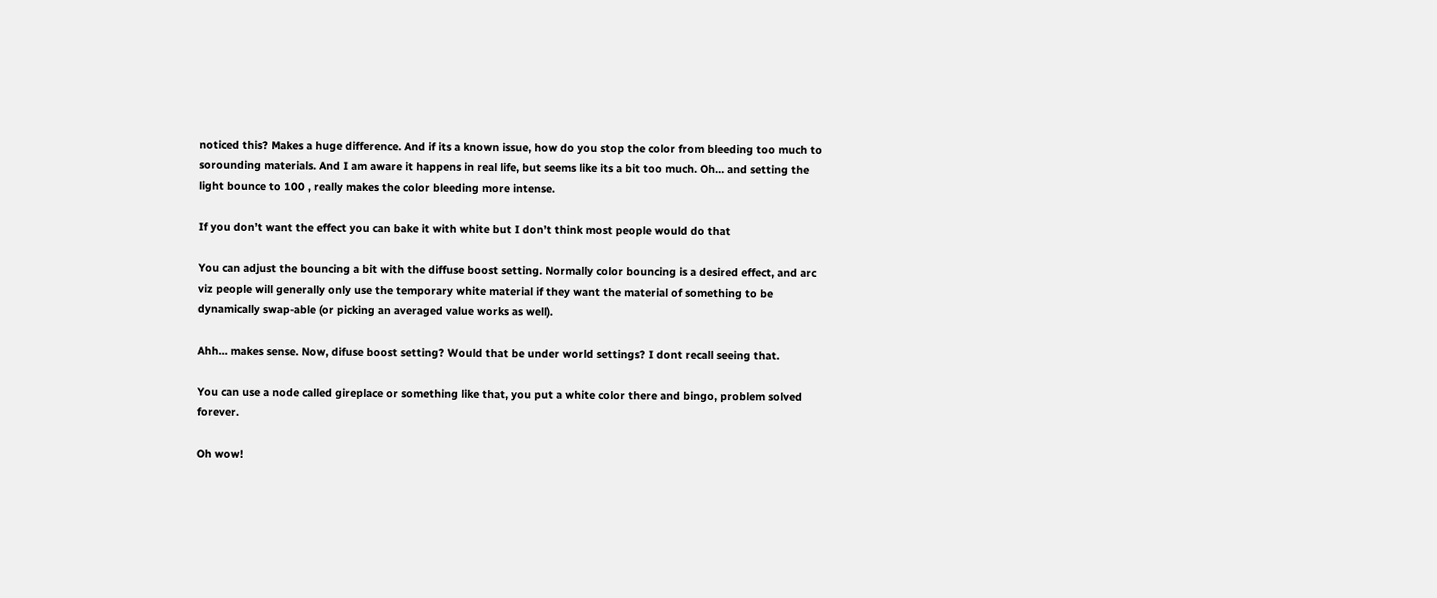noticed this? Makes a huge difference. And if its a known issue, how do you stop the color from bleeding too much to sorounding materials. And I am aware it happens in real life, but seems like its a bit too much. Oh… and setting the light bounce to 100 , really makes the color bleeding more intense.

If you don’t want the effect you can bake it with white but I don’t think most people would do that

You can adjust the bouncing a bit with the diffuse boost setting. Normally color bouncing is a desired effect, and arc viz people will generally only use the temporary white material if they want the material of something to be dynamically swap-able (or picking an averaged value works as well).

Ahh… makes sense. Now, difuse boost setting? Would that be under world settings? I dont recall seeing that.

You can use a node called gireplace or something like that, you put a white color there and bingo, problem solved forever.

Oh wow!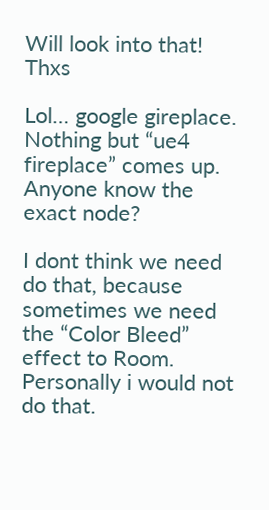Will look into that! Thxs

Lol… google gireplace. Nothing but “ue4 fireplace” comes up. Anyone know the exact node?

I dont think we need do that, because sometimes we need the “Color Bleed” effect to Room.
Personally i would not do that.